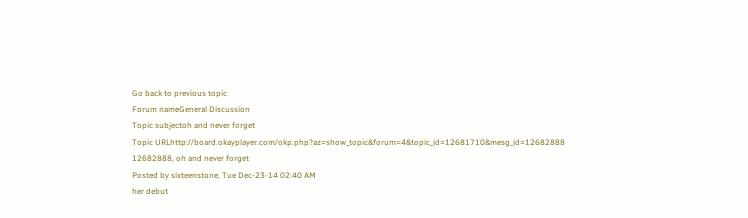Go back to previous topic
Forum nameGeneral Discussion
Topic subjectoh and never forget
Topic URLhttp://board.okayplayer.com/okp.php?az=show_topic&forum=4&topic_id=12681710&mesg_id=12682888
12682888, oh and never forget
Posted by sixteenstone, Tue Dec-23-14 02:40 AM
her debut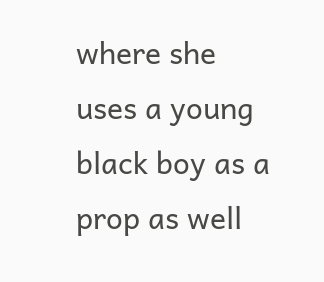where she uses a young black boy as a prop as well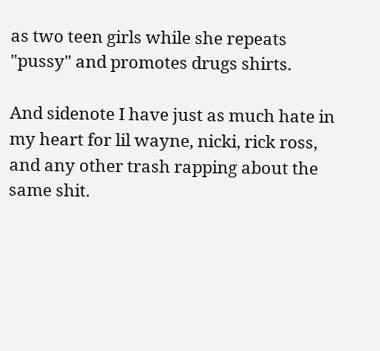as two teen girls while she repeats "pussy" and promotes drugs shirts.

And sidenote I have just as much hate in my heart for lil wayne, nicki, rick ross, and any other trash rapping about the same shit.